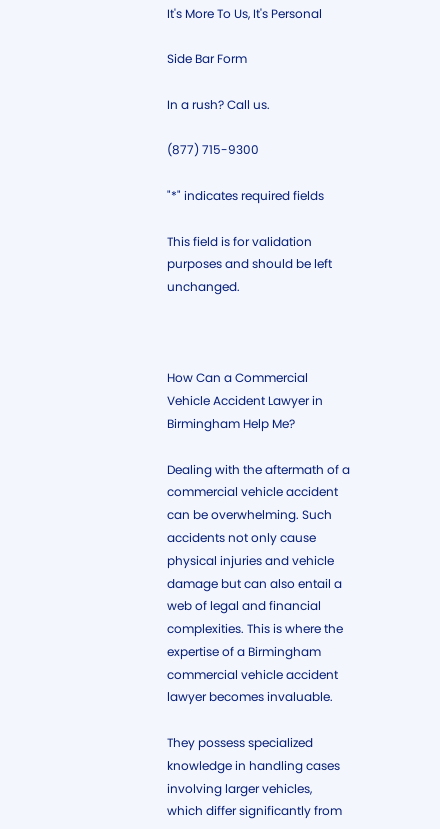It's More To Us, It's Personal

Side Bar Form

In a rush? Call us.

(877) 715-9300

"*" indicates required fields

This field is for validation purposes and should be left unchanged.



How Can a Commercial Vehicle Accident Lawyer in Birmingham Help Me?

Dealing with the aftermath of a commercial vehicle accident can be overwhelming. Such accidents not only cause physical injuries and vehicle damage but can also entail a web of legal and financial complexities. This is where the expertise of a Birmingham commercial vehicle accident lawyer becomes invaluable.

They possess specialized knowledge in handling cases involving larger vehicles, which differ significantly from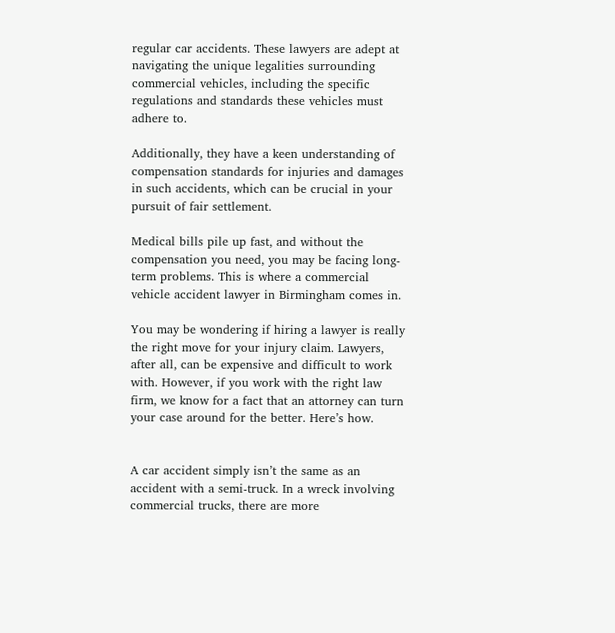regular car accidents. These lawyers are adept at navigating the unique legalities surrounding commercial vehicles, including the specific regulations and standards these vehicles must adhere to.

Additionally, they have a keen understanding of compensation standards for injuries and damages in such accidents, which can be crucial in your pursuit of fair settlement.

Medical bills pile up fast, and without the compensation you need, you may be facing long-term problems. This is where a commercial vehicle accident lawyer in Birmingham comes in.

You may be wondering if hiring a lawyer is really the right move for your injury claim. Lawyers, after all, can be expensive and difficult to work with. However, if you work with the right law firm, we know for a fact that an attorney can turn your case around for the better. Here’s how.


A car accident simply isn’t the same as an accident with a semi-truck. In a wreck involving commercial trucks, there are more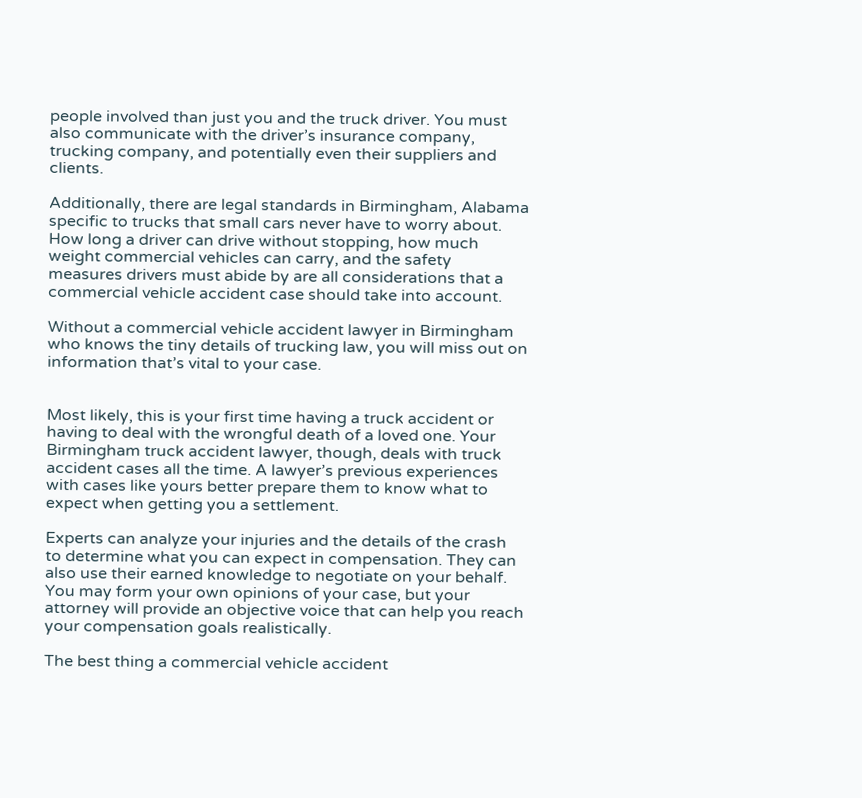people involved than just you and the truck driver. You must also communicate with the driver’s insurance company, trucking company, and potentially even their suppliers and clients.

Additionally, there are legal standards in Birmingham, Alabama specific to trucks that small cars never have to worry about. How long a driver can drive without stopping, how much weight commercial vehicles can carry, and the safety measures drivers must abide by are all considerations that a commercial vehicle accident case should take into account.

Without a commercial vehicle accident lawyer in Birmingham who knows the tiny details of trucking law, you will miss out on information that’s vital to your case.


Most likely, this is your first time having a truck accident or having to deal with the wrongful death of a loved one. Your Birmingham truck accident lawyer, though, deals with truck accident cases all the time. A lawyer’s previous experiences with cases like yours better prepare them to know what to expect when getting you a settlement.

Experts can analyze your injuries and the details of the crash to determine what you can expect in compensation. They can also use their earned knowledge to negotiate on your behalf. You may form your own opinions of your case, but your attorney will provide an objective voice that can help you reach your compensation goals realistically.

The best thing a commercial vehicle accident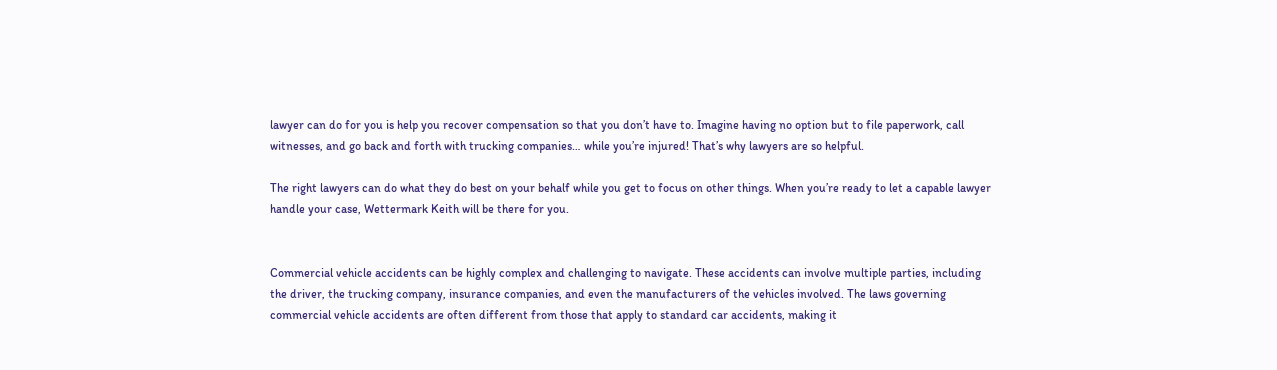lawyer can do for you is help you recover compensation so that you don’t have to. Imagine having no option but to file paperwork, call witnesses, and go back and forth with trucking companies… while you’re injured! That’s why lawyers are so helpful.

The right lawyers can do what they do best on your behalf while you get to focus on other things. When you’re ready to let a capable lawyer handle your case, Wettermark Keith will be there for you.


Commercial vehicle accidents can be highly complex and challenging to navigate. These accidents can involve multiple parties, including the driver, the trucking company, insurance companies, and even the manufacturers of the vehicles involved. The laws governing commercial vehicle accidents are often different from those that apply to standard car accidents, making it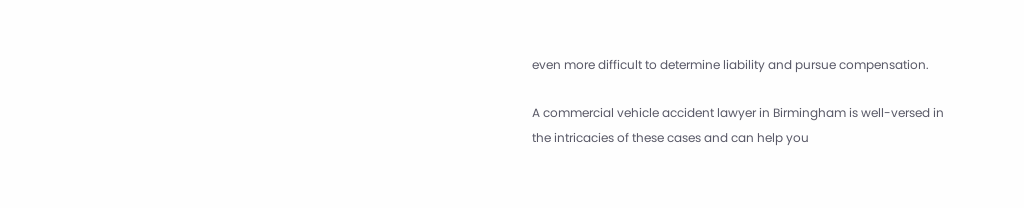even more difficult to determine liability and pursue compensation.

A commercial vehicle accident lawyer in Birmingham is well-versed in the intricacies of these cases and can help you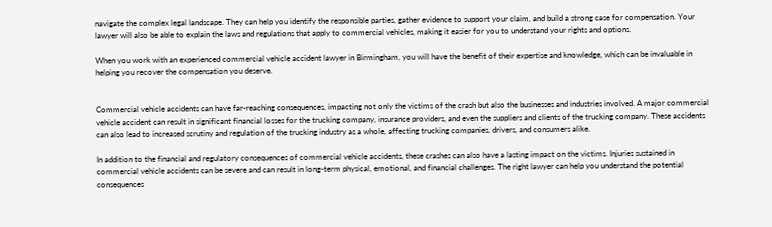navigate the complex legal landscape. They can help you identify the responsible parties, gather evidence to support your claim, and build a strong case for compensation. Your lawyer will also be able to explain the laws and regulations that apply to commercial vehicles, making it easier for you to understand your rights and options.

When you work with an experienced commercial vehicle accident lawyer in Birmingham, you will have the benefit of their expertise and knowledge, which can be invaluable in helping you recover the compensation you deserve.


Commercial vehicle accidents can have far-reaching consequences, impacting not only the victims of the crash but also the businesses and industries involved. A major commercial vehicle accident can result in significant financial losses for the trucking company, insurance providers, and even the suppliers and clients of the trucking company. These accidents can also lead to increased scrutiny and regulation of the trucking industry as a whole, affecting trucking companies, drivers, and consumers alike.

In addition to the financial and regulatory consequences of commercial vehicle accidents, these crashes can also have a lasting impact on the victims. Injuries sustained in commercial vehicle accidents can be severe and can result in long-term physical, emotional, and financial challenges. The right lawyer can help you understand the potential consequences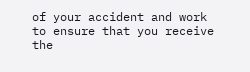of your accident and work to ensure that you receive the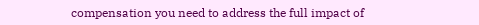compensation you need to address the full impact of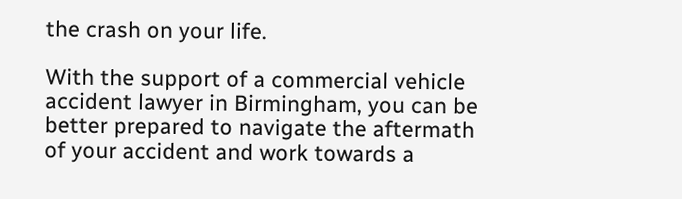the crash on your life.

With the support of a commercial vehicle accident lawyer in Birmingham, you can be better prepared to navigate the aftermath of your accident and work towards a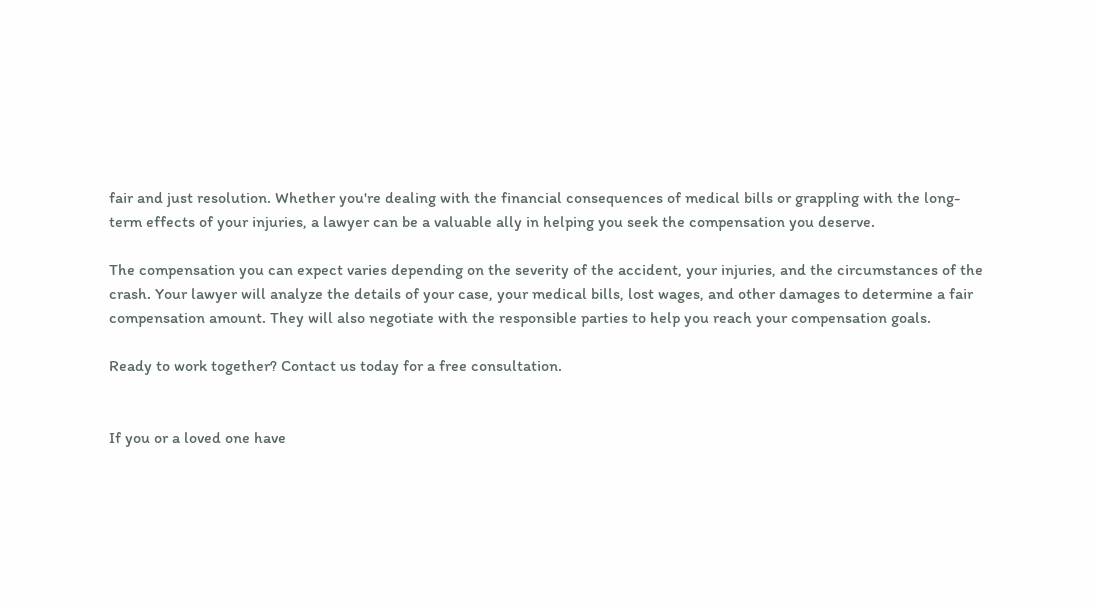fair and just resolution. Whether you're dealing with the financial consequences of medical bills or grappling with the long-term effects of your injuries, a lawyer can be a valuable ally in helping you seek the compensation you deserve.

The compensation you can expect varies depending on the severity of the accident, your injuries, and the circumstances of the crash. Your lawyer will analyze the details of your case, your medical bills, lost wages, and other damages to determine a fair compensation amount. They will also negotiate with the responsible parties to help you reach your compensation goals.

Ready to work together? Contact us today for a free consultation.


If you or a loved one have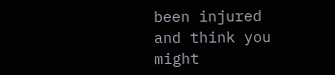been injured and think you might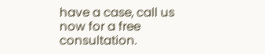have a case, call us now for a free consultation.